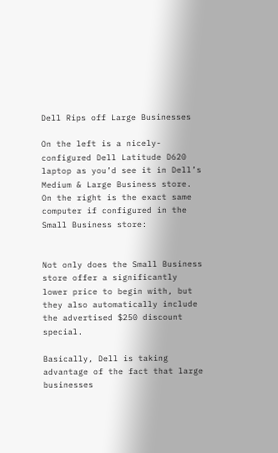Dell Rips off Large Businesses

On the left is a nicely-configured Dell Latitude D620 laptop as you’d see it in Dell’s Medium & Large Business store. On the right is the exact same computer if configured in the Small Business store:


Not only does the Small Business store offer a significantly lower price to begin with, but they also automatically include the advertised $250 discount special.

Basically, Dell is taking advantage of the fact that large businesses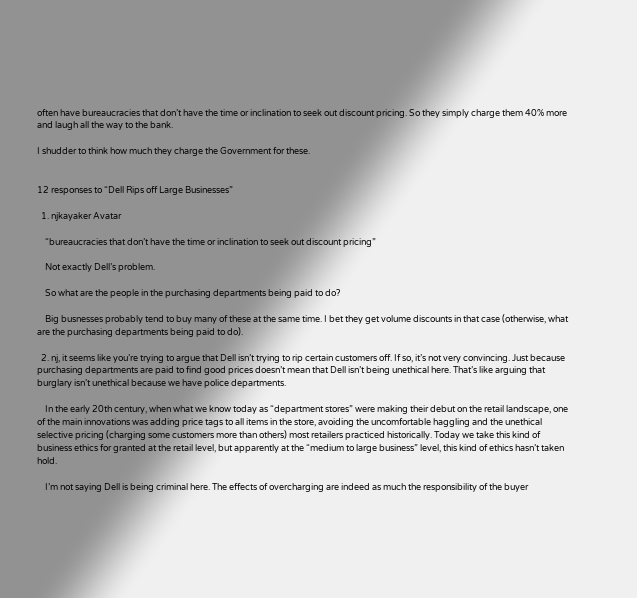often have bureaucracies that don’t have the time or inclination to seek out discount pricing. So they simply charge them 40% more and laugh all the way to the bank.

I shudder to think how much they charge the Government for these.


12 responses to “Dell Rips off Large Businesses”

  1. njkayaker Avatar

    “bureaucracies that don’t have the time or inclination to seek out discount pricing”

    Not exactly Dell’s problem.

    So what are the people in the purchasing departments being paid to do?

    Big busnesses probably tend to buy many of these at the same time. I bet they get volume discounts in that case (otherwise, what are the purchasing departments being paid to do).

  2. nj, it seems like you’re trying to argue that Dell isn’t trying to rip certain customers off. If so, it’s not very convincing. Just because purchasing departments are paid to find good prices doesn’t mean that Dell isn’t being unethical here. That’s like arguing that burglary isn’t unethical because we have police departments.

    In the early 20th century, when what we know today as “department stores” were making their debut on the retail landscape, one of the main innovations was adding price tags to all items in the store, avoiding the uncomfortable haggling and the unethical selective pricing (charging some customers more than others) most retailers practiced historically. Today we take this kind of business ethics for granted at the retail level, but apparently at the “medium to large business” level, this kind of ethics hasn’t taken hold.

    I’m not saying Dell is being criminal here. The effects of overcharging are indeed as much the responsibility of the buyer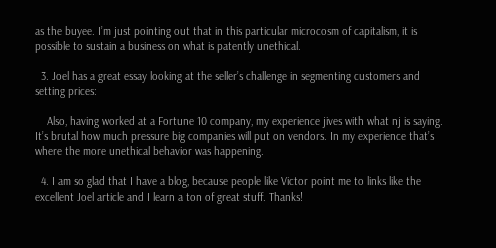as the buyee. I’m just pointing out that in this particular microcosm of capitalism, it is possible to sustain a business on what is patently unethical.

  3. Joel has a great essay looking at the seller’s challenge in segmenting customers and setting prices:

    Also, having worked at a Fortune 10 company, my experience jives with what nj is saying. It’s brutal how much pressure big companies will put on vendors. In my experience that’s where the more unethical behavior was happening.

  4. I am so glad that I have a blog, because people like Victor point me to links like the excellent Joel article and I learn a ton of great stuff. Thanks!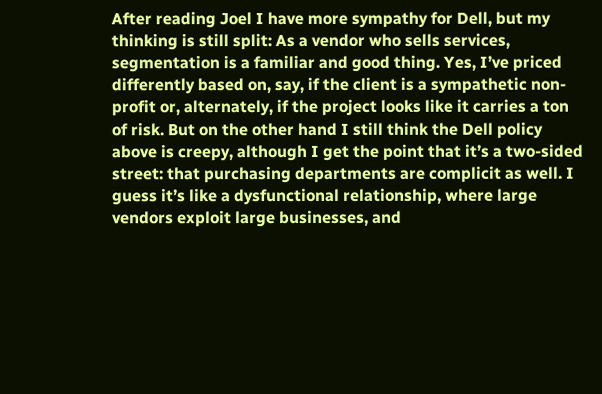After reading Joel I have more sympathy for Dell, but my thinking is still split: As a vendor who sells services, segmentation is a familiar and good thing. Yes, I’ve priced differently based on, say, if the client is a sympathetic non-profit or, alternately, if the project looks like it carries a ton of risk. But on the other hand I still think the Dell policy above is creepy, although I get the point that it’s a two-sided street: that purchasing departments are complicit as well. I guess it’s like a dysfunctional relationship, where large vendors exploit large businesses, and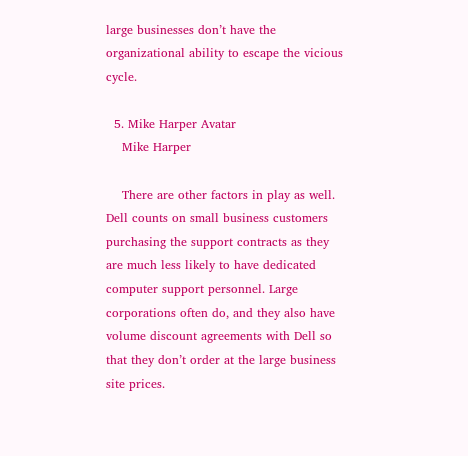large businesses don’t have the organizational ability to escape the vicious cycle.

  5. Mike Harper Avatar
    Mike Harper

    There are other factors in play as well. Dell counts on small business customers purchasing the support contracts as they are much less likely to have dedicated computer support personnel. Large corporations often do, and they also have volume discount agreements with Dell so that they don’t order at the large business site prices.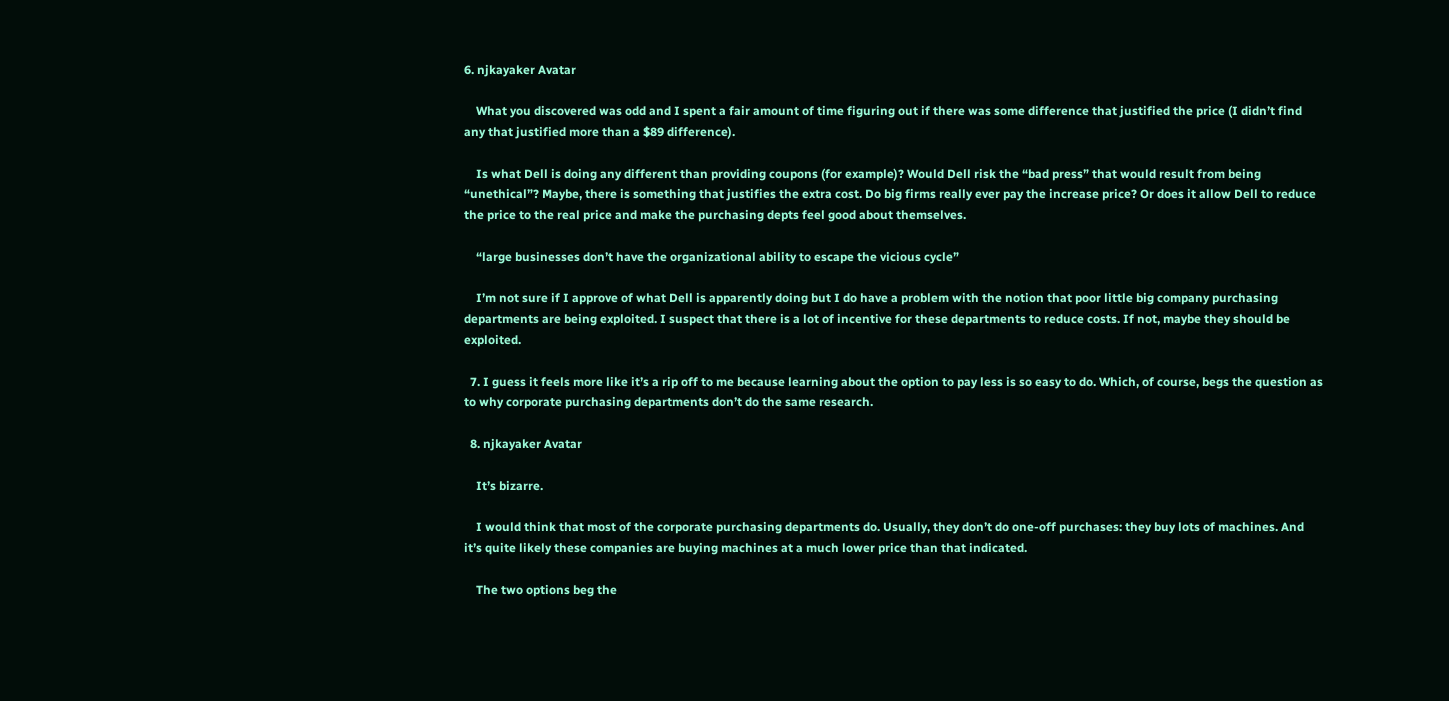6. njkayaker Avatar

    What you discovered was odd and I spent a fair amount of time figuring out if there was some difference that justified the price (I didn’t find any that justified more than a $89 difference).

    Is what Dell is doing any different than providing coupons (for example)? Would Dell risk the “bad press” that would result from being “unethical”? Maybe, there is something that justifies the extra cost. Do big firms really ever pay the increase price? Or does it allow Dell to reduce the price to the real price and make the purchasing depts feel good about themselves.

    “large businesses don’t have the organizational ability to escape the vicious cycle”

    I’m not sure if I approve of what Dell is apparently doing but I do have a problem with the notion that poor little big company purchasing departments are being exploited. I suspect that there is a lot of incentive for these departments to reduce costs. If not, maybe they should be exploited.

  7. I guess it feels more like it’s a rip off to me because learning about the option to pay less is so easy to do. Which, of course, begs the question as to why corporate purchasing departments don’t do the same research.

  8. njkayaker Avatar

    It’s bizarre.

    I would think that most of the corporate purchasing departments do. Usually, they don’t do one-off purchases: they buy lots of machines. And it’s quite likely these companies are buying machines at a much lower price than that indicated.

    The two options beg the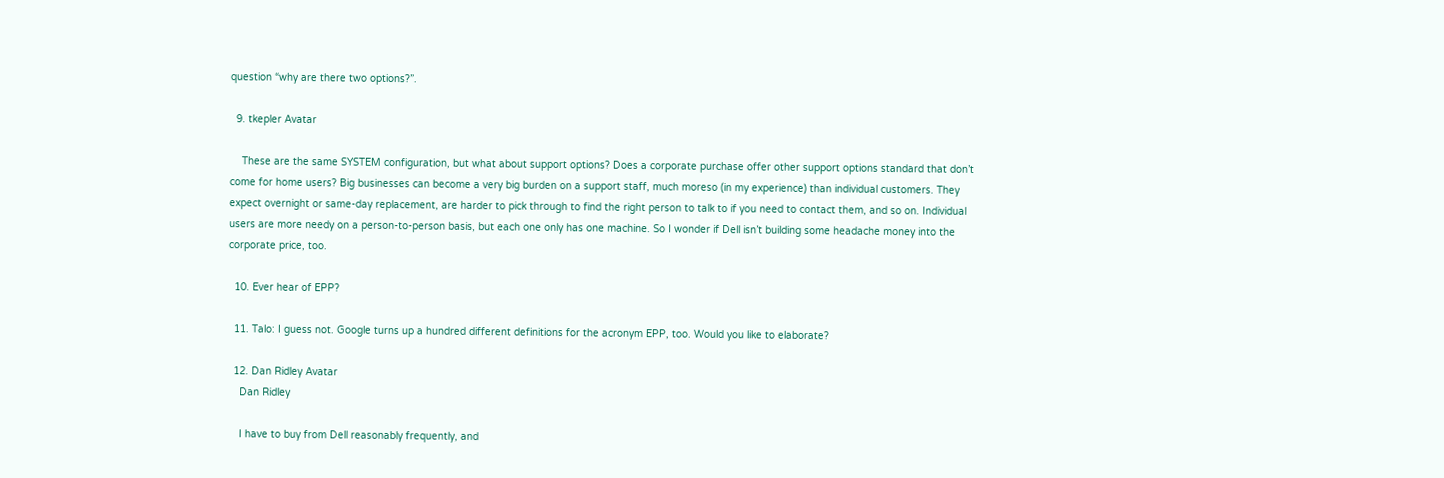question “why are there two options?”.

  9. tkepler Avatar

    These are the same SYSTEM configuration, but what about support options? Does a corporate purchase offer other support options standard that don’t come for home users? Big businesses can become a very big burden on a support staff, much moreso (in my experience) than individual customers. They expect overnight or same-day replacement, are harder to pick through to find the right person to talk to if you need to contact them, and so on. Individual users are more needy on a person-to-person basis, but each one only has one machine. So I wonder if Dell isn’t building some headache money into the corporate price, too.

  10. Ever hear of EPP?

  11. Talo: I guess not. Google turns up a hundred different definitions for the acronym EPP, too. Would you like to elaborate?

  12. Dan Ridley Avatar
    Dan Ridley

    I have to buy from Dell reasonably frequently, and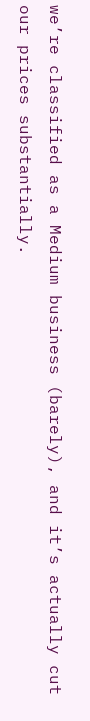we’re classified as a Medium business (barely), and it’s actually cut our prices substantially.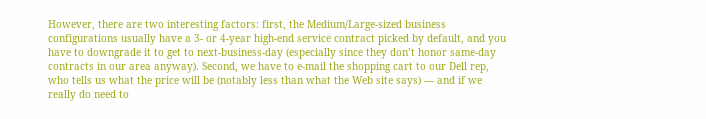However, there are two interesting factors: first, the Medium/Large-sized business configurations usually have a 3- or 4-year high-end service contract picked by default, and you have to downgrade it to get to next-business-day (especially since they don’t honor same-day contracts in our area anyway). Second, we have to e-mail the shopping cart to our Dell rep, who tells us what the price will be (notably less than what the Web site says) — and if we really do need to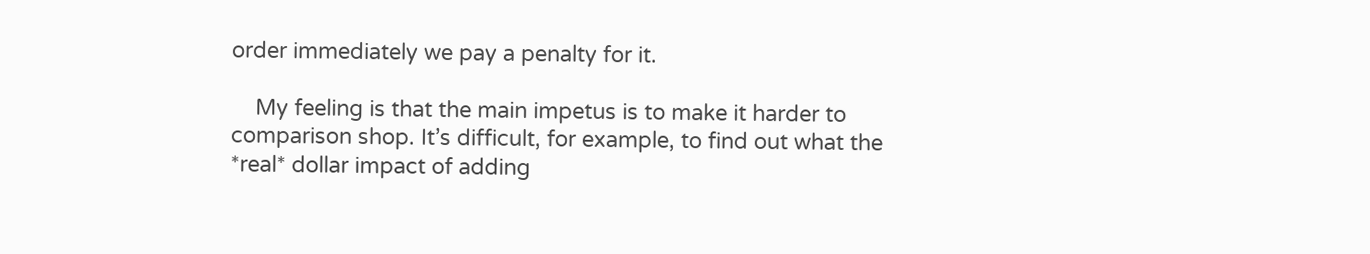order immediately we pay a penalty for it.

    My feeling is that the main impetus is to make it harder to comparison shop. It’s difficult, for example, to find out what the *real* dollar impact of adding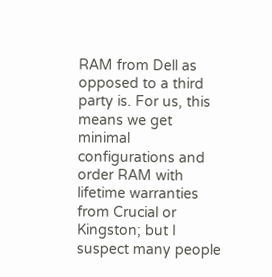RAM from Dell as opposed to a third party is. For us, this means we get minimal configurations and order RAM with lifetime warranties from Crucial or Kingston; but I suspect many people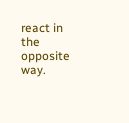react in the opposite way.